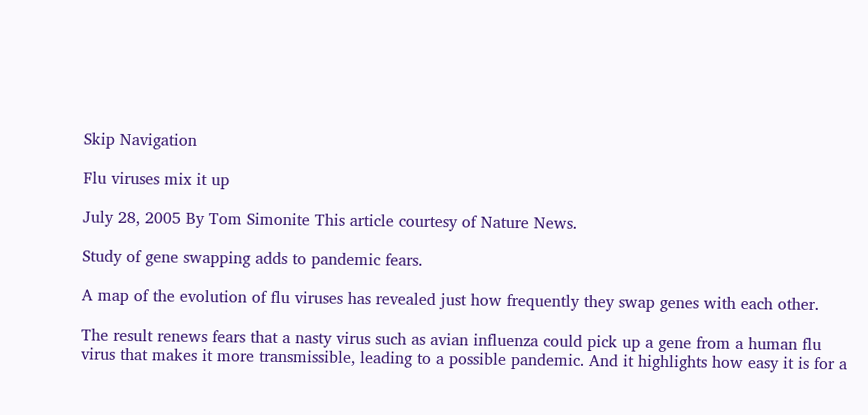Skip Navigation

Flu viruses mix it up

July 28, 2005 By Tom Simonite This article courtesy of Nature News.

Study of gene swapping adds to pandemic fears.

A map of the evolution of flu viruses has revealed just how frequently they swap genes with each other.

The result renews fears that a nasty virus such as avian influenza could pick up a gene from a human flu virus that makes it more transmissible, leading to a possible pandemic. And it highlights how easy it is for a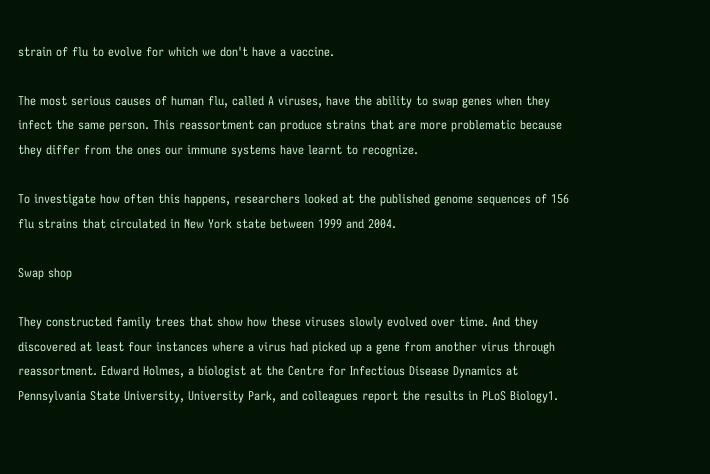strain of flu to evolve for which we don't have a vaccine.

The most serious causes of human flu, called A viruses, have the ability to swap genes when they infect the same person. This reassortment can produce strains that are more problematic because they differ from the ones our immune systems have learnt to recognize.

To investigate how often this happens, researchers looked at the published genome sequences of 156 flu strains that circulated in New York state between 1999 and 2004.

Swap shop

They constructed family trees that show how these viruses slowly evolved over time. And they discovered at least four instances where a virus had picked up a gene from another virus through reassortment. Edward Holmes, a biologist at the Centre for Infectious Disease Dynamics at Pennsylvania State University, University Park, and colleagues report the results in PLoS Biology1.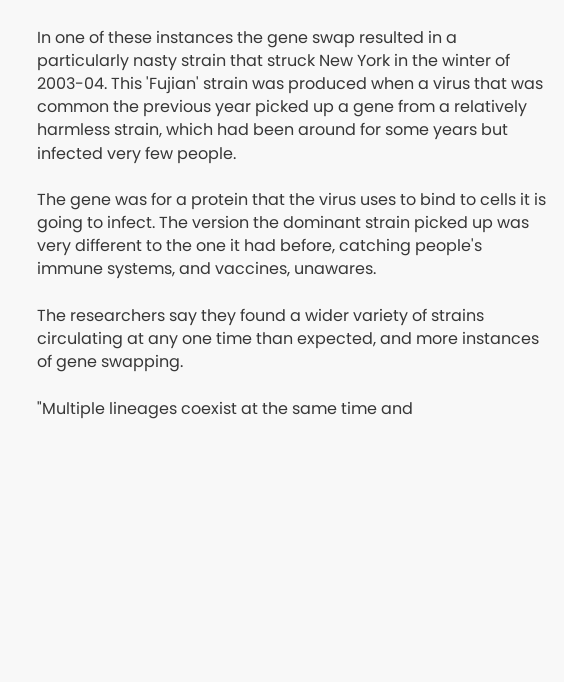In one of these instances the gene swap resulted in a particularly nasty strain that struck New York in the winter of 2003-04. This 'Fujian' strain was produced when a virus that was common the previous year picked up a gene from a relatively harmless strain, which had been around for some years but infected very few people.

The gene was for a protein that the virus uses to bind to cells it is going to infect. The version the dominant strain picked up was very different to the one it had before, catching people's immune systems, and vaccines, unawares.

The researchers say they found a wider variety of strains circulating at any one time than expected, and more instances of gene swapping.

"Multiple lineages coexist at the same time and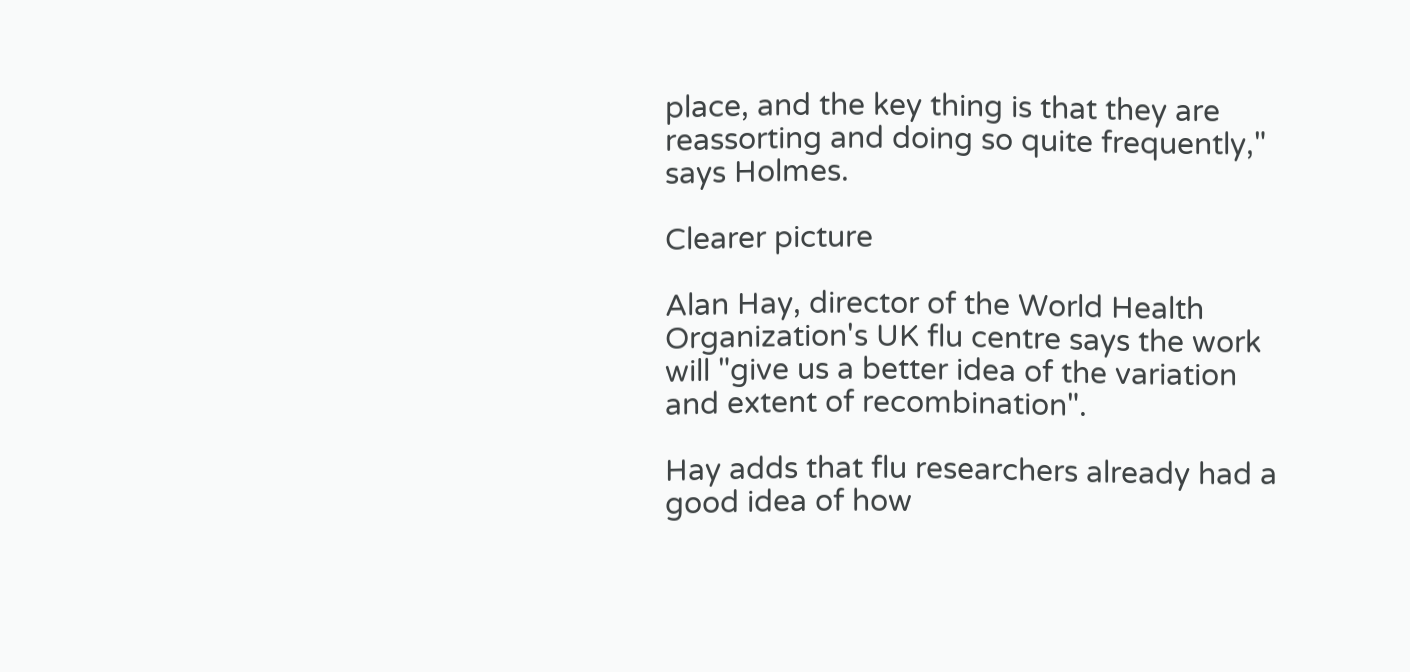place, and the key thing is that they are reassorting and doing so quite frequently," says Holmes.

Clearer picture

Alan Hay, director of the World Health Organization's UK flu centre says the work will "give us a better idea of the variation and extent of recombination".

Hay adds that flu researchers already had a good idea of how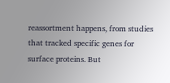reassortment happens, from studies that tracked specific genes for surface proteins. But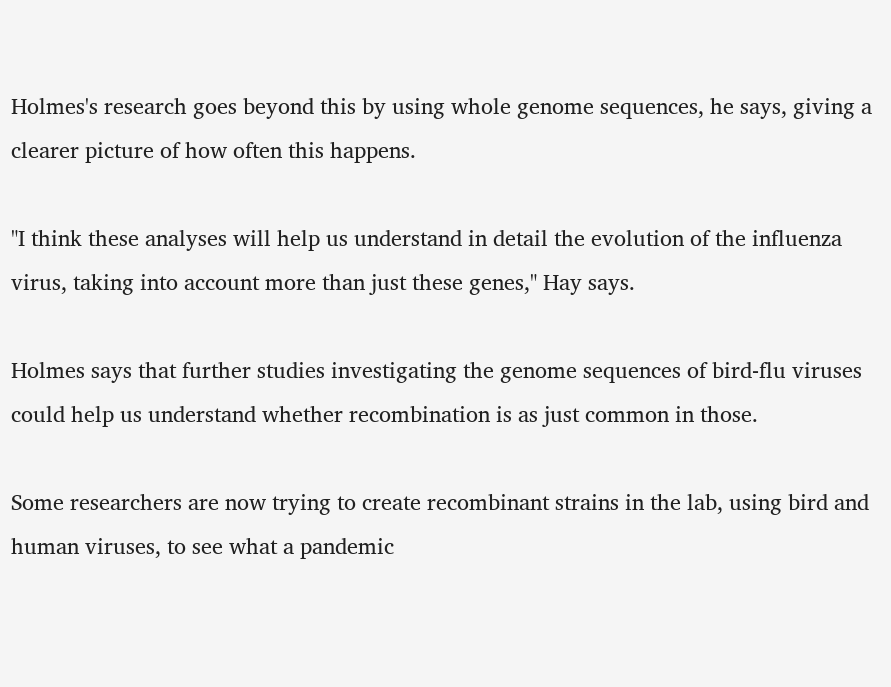Holmes's research goes beyond this by using whole genome sequences, he says, giving a clearer picture of how often this happens.

"I think these analyses will help us understand in detail the evolution of the influenza virus, taking into account more than just these genes," Hay says.

Holmes says that further studies investigating the genome sequences of bird-flu viruses could help us understand whether recombination is as just common in those.

Some researchers are now trying to create recombinant strains in the lab, using bird and human viruses, to see what a pandemic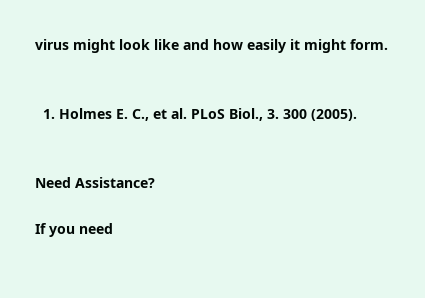virus might look like and how easily it might form.


  1. Holmes E. C., et al. PLoS Biol., 3. 300 (2005).


Need Assistance?

If you need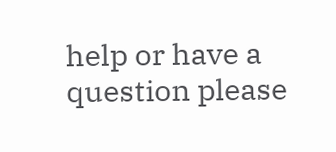help or have a question please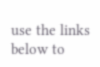use the links below to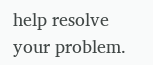help resolve your problem.